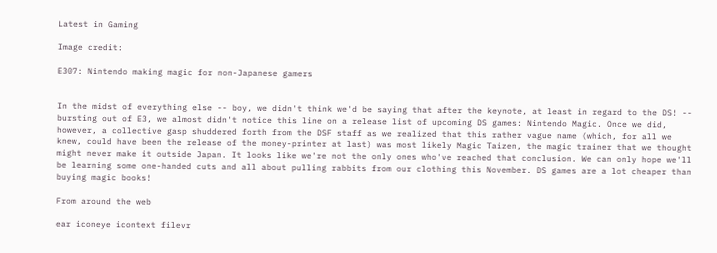Latest in Gaming

Image credit:

E307: Nintendo making magic for non-Japanese gamers


In the midst of everything else -- boy, we didn't think we'd be saying that after the keynote, at least in regard to the DS! -- bursting out of E3, we almost didn't notice this line on a release list of upcoming DS games: Nintendo Magic. Once we did, however, a collective gasp shuddered forth from the DSF staff as we realized that this rather vague name (which, for all we knew, could have been the release of the money-printer at last) was most likely Magic Taizen, the magic trainer that we thought might never make it outside Japan. It looks like we're not the only ones who've reached that conclusion. We can only hope we'll be learning some one-handed cuts and all about pulling rabbits from our clothing this November. DS games are a lot cheaper than buying magic books!

From around the web

ear iconeye icontext filevr